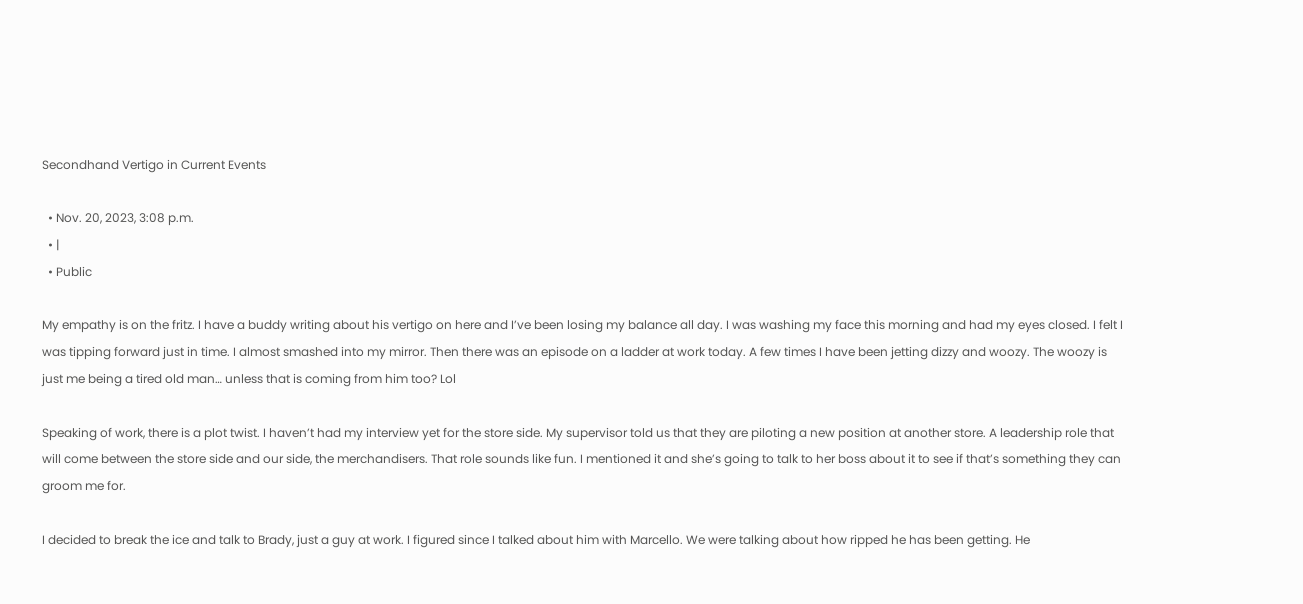Secondhand Vertigo in Current Events

  • Nov. 20, 2023, 3:08 p.m.
  • |
  • Public

My empathy is on the fritz. I have a buddy writing about his vertigo on here and I’ve been losing my balance all day. I was washing my face this morning and had my eyes closed. I felt I was tipping forward just in time. I almost smashed into my mirror. Then there was an episode on a ladder at work today. A few times I have been jetting dizzy and woozy. The woozy is just me being a tired old man… unless that is coming from him too? Lol

Speaking of work, there is a plot twist. I haven’t had my interview yet for the store side. My supervisor told us that they are piloting a new position at another store. A leadership role that will come between the store side and our side, the merchandisers. That role sounds like fun. I mentioned it and she’s going to talk to her boss about it to see if that’s something they can groom me for.

I decided to break the ice and talk to Brady, just a guy at work. I figured since I talked about him with Marcello. We were talking about how ripped he has been getting. He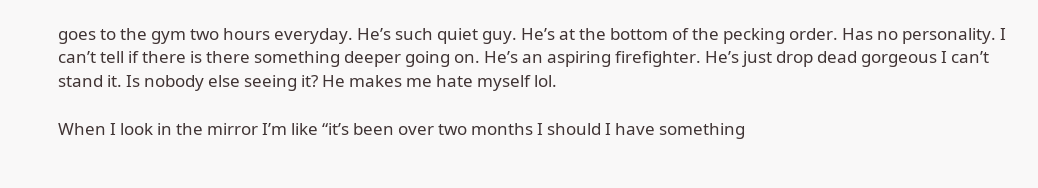goes to the gym two hours everyday. He’s such quiet guy. He’s at the bottom of the pecking order. Has no personality. I can’t tell if there is there something deeper going on. He’s an aspiring firefighter. He’s just drop dead gorgeous I can’t stand it. Is nobody else seeing it? He makes me hate myself lol.

When I look in the mirror I’m like “it’s been over two months I should I have something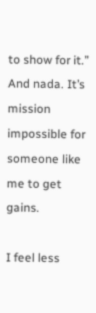to show for it.” And nada. It’s mission impossible for someone like me to get gains.

I feel less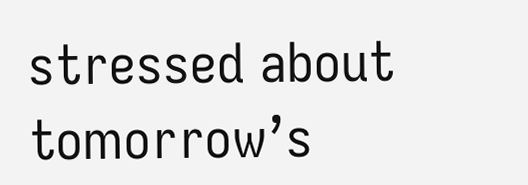stressed about tomorrow’s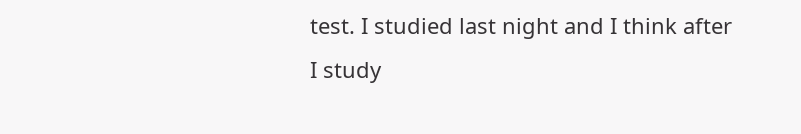test. I studied last night and I think after I study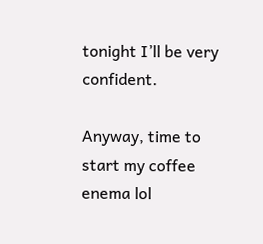tonight I’ll be very confident.

Anyway, time to start my coffee enema lol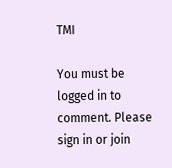TMI

You must be logged in to comment. Please sign in or join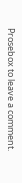Prosebox to leave a comment.